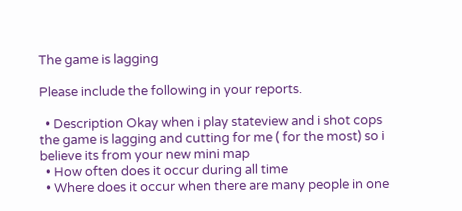The game is lagging

Please include the following in your reports.

  • Description Okay when i play stateview and i shot cops the game is lagging and cutting for me ( for the most) so i believe its from your new mini map
  • How often does it occur during all time
  • Where does it occur when there are many people in one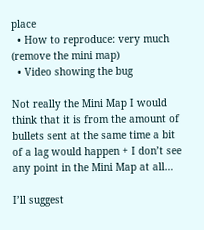place
  • How to reproduce: very much (remove the mini map)
  • Video showing the bug

Not really the Mini Map I would think that it is from the amount of bullets sent at the same time a bit of a lag would happen + I don’t see any point in the Mini Map at all…

I’ll suggest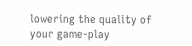lowering the quality of your game-play